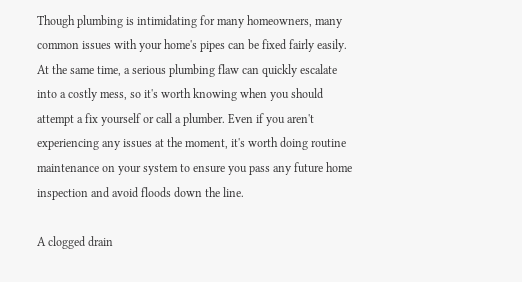Though plumbing is intimidating for many homeowners, many common issues with your home's pipes can be fixed fairly easily. At the same time, a serious plumbing flaw can quickly escalate into a costly mess, so it's worth knowing when you should attempt a fix yourself or call a plumber. Even if you aren't experiencing any issues at the moment, it's worth doing routine maintenance on your system to ensure you pass any future home inspection and avoid floods down the line.

A clogged drain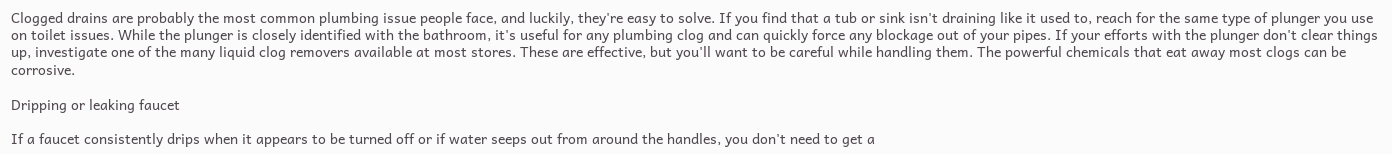Clogged drains are probably the most common plumbing issue people face, and luckily, they're easy to solve. If you find that a tub or sink isn't draining like it used to, reach for the same type of plunger you use on toilet issues. While the plunger is closely identified with the bathroom, it's useful for any plumbing clog and can quickly force any blockage out of your pipes. If your efforts with the plunger don't clear things up, investigate one of the many liquid clog removers available at most stores. These are effective, but you'll want to be careful while handling them. The powerful chemicals that eat away most clogs can be corrosive.

Dripping or leaking faucet

If a faucet consistently drips when it appears to be turned off or if water seeps out from around the handles, you don't need to get a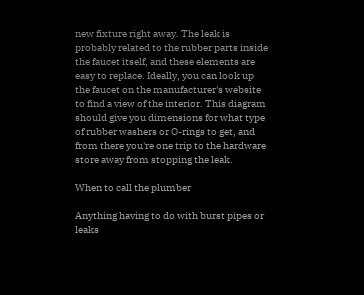new fixture right away. The leak is probably related to the rubber parts inside the faucet itself, and these elements are easy to replace. Ideally, you can look up the faucet on the manufacturer's website to find a view of the interior. This diagram should give you dimensions for what type of rubber washers or O-rings to get, and from there you're one trip to the hardware store away from stopping the leak.

When to call the plumber

Anything having to do with burst pipes or leaks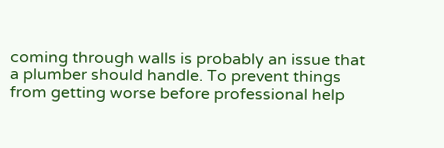coming through walls is probably an issue that a plumber should handle. To prevent things from getting worse before professional help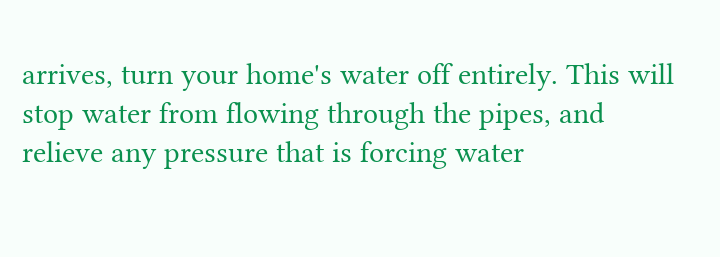arrives, turn your home's water off entirely. This will stop water from flowing through the pipes, and relieve any pressure that is forcing water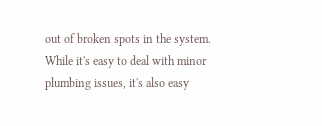out of broken spots in the system. While it's easy to deal with minor plumbing issues, it's also easy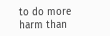to do more harm than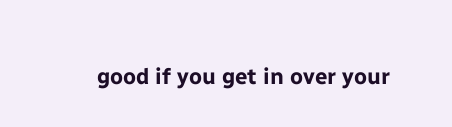good if you get in over your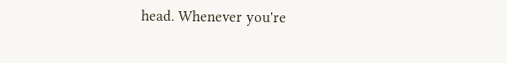head. Whenever you're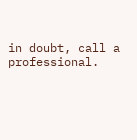in doubt, call a professional.